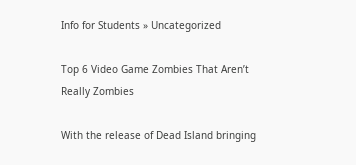Info for Students » Uncategorized

Top 6 Video Game Zombies That Aren’t Really Zombies

With the release of Dead Island bringing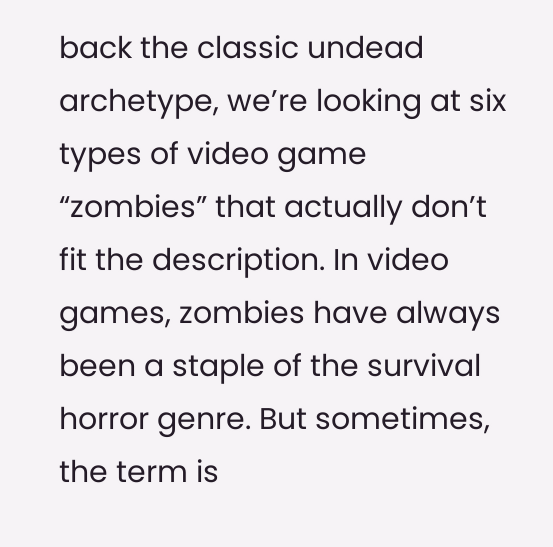back the classic undead archetype, we’re looking at six types of video game “zombies” that actually don’t fit the description. In video games, zombies have always been a staple of the survival horror genre. But sometimes, the term is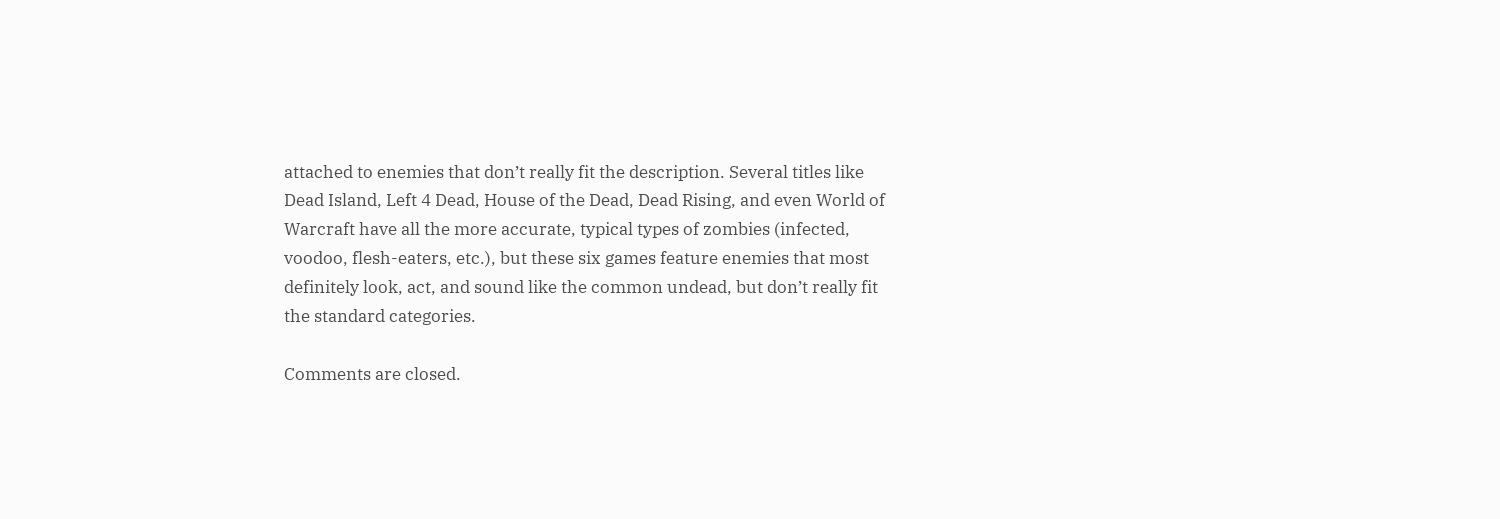attached to enemies that don’t really fit the description. Several titles like Dead Island, Left 4 Dead, House of the Dead, Dead Rising, and even World of Warcraft have all the more accurate, typical types of zombies (infected, voodoo, flesh-eaters, etc.), but these six games feature enemies that most definitely look, act, and sound like the common undead, but don’t really fit the standard categories.

Comments are closed.